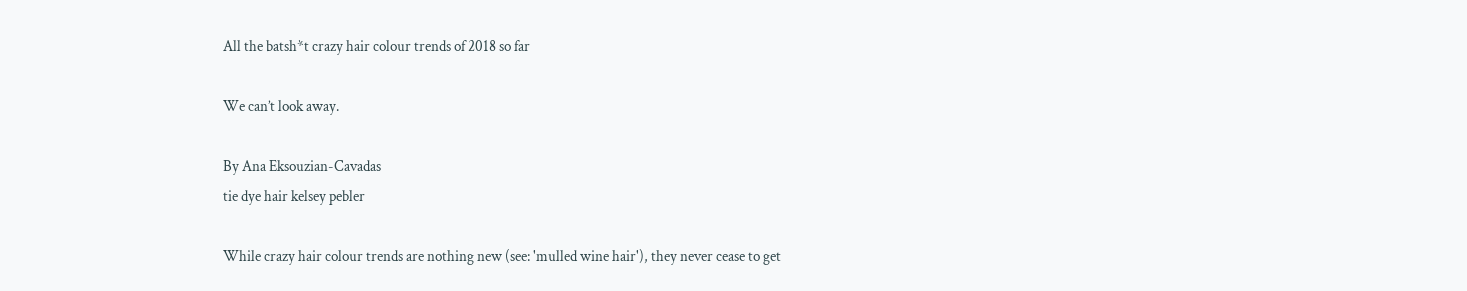All the batsh*t crazy hair colour trends of 2018 so far

We can’t look away.

By Ana Eksouzian-Cavadas
tie dye hair kelsey pebler

While crazy hair colour trends are nothing new (see: 'mulled wine hair'), they never cease to get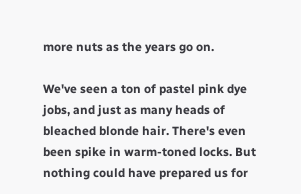more nuts as the years go on.

We've seen a ton of pastel pink dye jobs, and just as many heads of bleached blonde hair. There's even been spike in warm-toned locks. But nothing could have prepared us for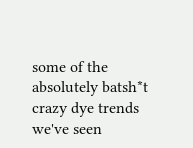some of the absolutely batsh*t crazy dye trends we've seen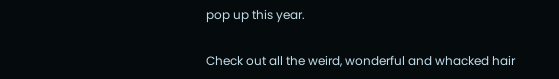pop up this year.

Check out all the weird, wonderful and whacked hair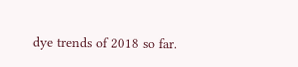dye trends of 2018 so far.